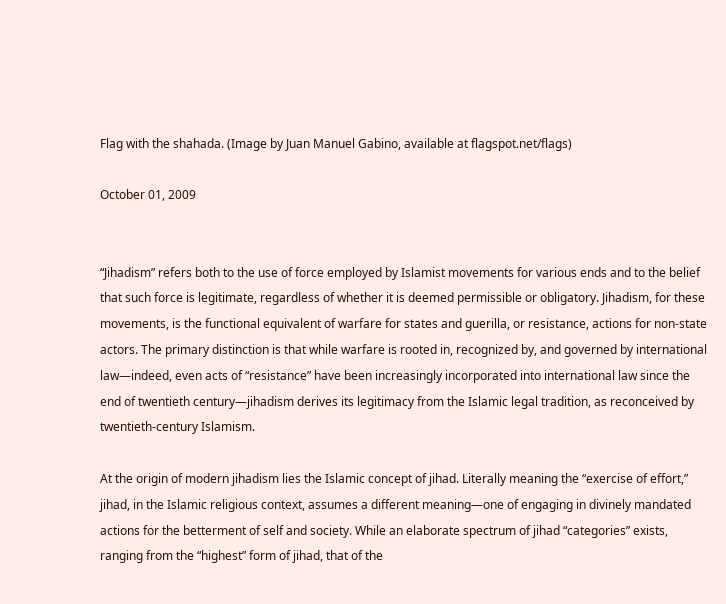Flag with the shahada. (Image by Juan Manuel Gabino, available at flagspot.net/flags)

October 01, 2009


“Jihadism” refers both to the use of force employed by Islamist movements for various ends and to the belief that such force is legitimate, regardless of whether it is deemed permissible or obligatory. Jihadism, for these movements, is the functional equivalent of warfare for states and guerilla, or resistance, actions for non-state actors. The primary distinction is that while warfare is rooted in, recognized by, and governed by international law—indeed, even acts of “resistance” have been increasingly incorporated into international law since the end of twentieth century—jihadism derives its legitimacy from the Islamic legal tradition, as reconceived by twentieth-century Islamism.

At the origin of modern jihadism lies the Islamic concept of jihad. Literally meaning the “exercise of effort,” jihad, in the Islamic religious context, assumes a different meaning—one of engaging in divinely mandated actions for the betterment of self and society. While an elaborate spectrum of jihad “categories” exists, ranging from the “highest” form of jihad, that of the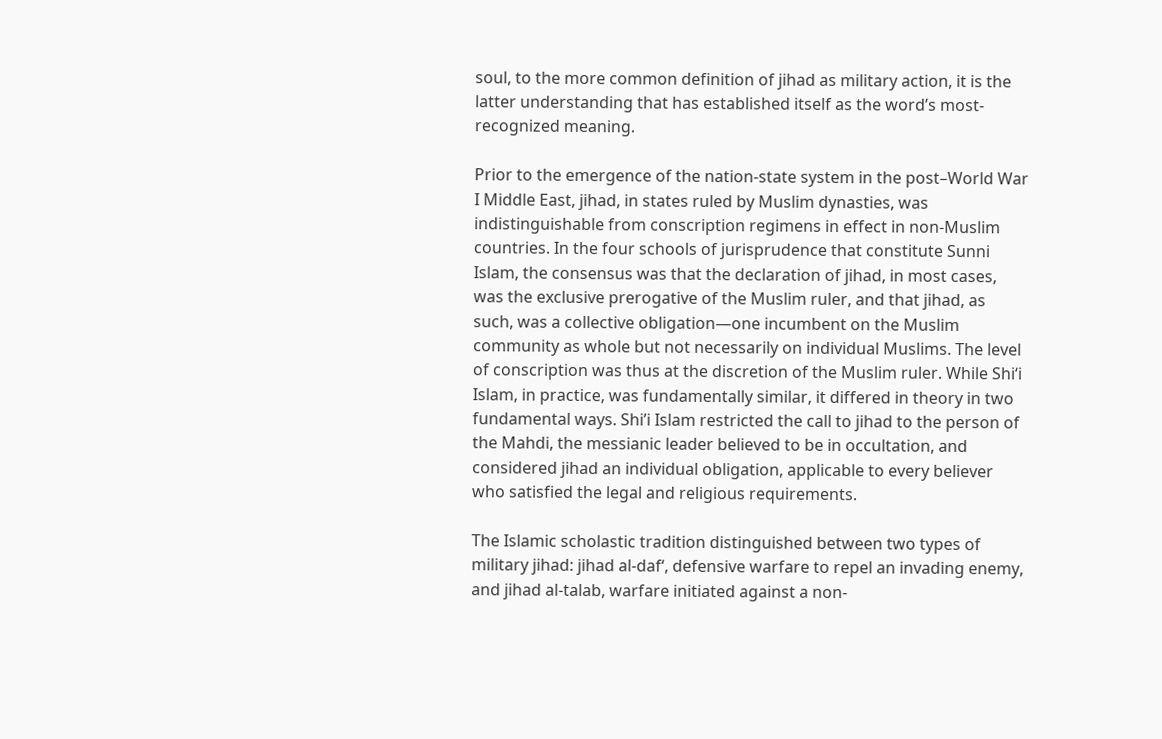soul, to the more common definition of jihad as military action, it is the latter understanding that has established itself as the word’s most-recognized meaning.

Prior to the emergence of the nation-state system in the post–World War I Middle East, jihad, in states ruled by Muslim dynasties, was indistinguishable from conscription regimens in effect in non-Muslim countries. In the four schools of jurisprudence that constitute Sunni Islam, the consensus was that the declaration of jihad, in most cases, was the exclusive prerogative of the Muslim ruler, and that jihad, as such, was a collective obligation—one incumbent on the Muslim community as whole but not necessarily on individual Muslims. The level of conscription was thus at the discretion of the Muslim ruler. While Shi‘i Islam, in practice, was fundamentally similar, it differed in theory in two fundamental ways. Shi’i Islam restricted the call to jihad to the person of the Mahdi, the messianic leader believed to be in occultation, and considered jihad an individual obligation, applicable to every believer who satisfied the legal and religious requirements.

The Islamic scholastic tradition distinguished between two types of military jihad: jihad al-daf‘, defensive warfare to repel an invading enemy, and jihad al-talab, warfare initiated against a non-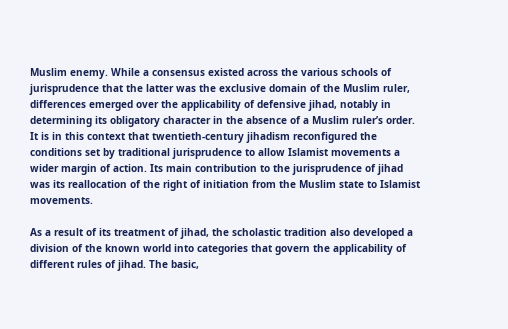Muslim enemy. While a consensus existed across the various schools of jurisprudence that the latter was the exclusive domain of the Muslim ruler, differences emerged over the applicability of defensive jihad, notably in determining its obligatory character in the absence of a Muslim ruler’s order. It is in this context that twentieth-century jihadism reconfigured the conditions set by traditional jurisprudence to allow Islamist movements a wider margin of action. Its main contribution to the jurisprudence of jihad was its reallocation of the right of initiation from the Muslim state to Islamist movements.

As a result of its treatment of jihad, the scholastic tradition also developed a division of the known world into categories that govern the applicability of different rules of jihad. The basic,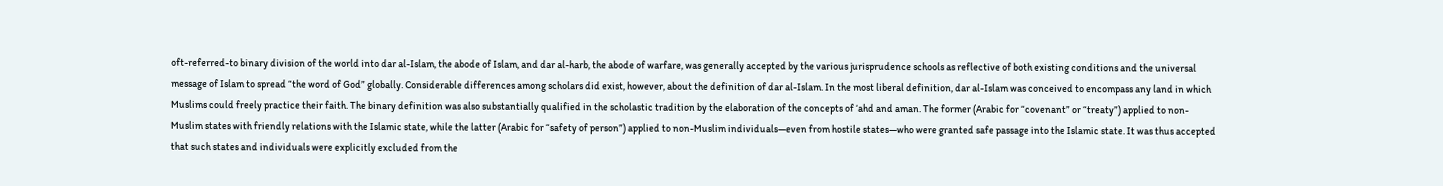oft-referred-to binary division of the world into dar al-Islam, the abode of Islam, and dar al-harb, the abode of warfare, was generally accepted by the various jurisprudence schools as reflective of both existing conditions and the universal message of Islam to spread “the word of God” globally. Considerable differences among scholars did exist, however, about the definition of dar al-Islam. In the most liberal definition, dar al-Islam was conceived to encompass any land in which Muslims could freely practice their faith. The binary definition was also substantially qualified in the scholastic tradition by the elaboration of the concepts of ‘ahd and aman. The former (Arabic for “covenant” or “treaty”) applied to non-Muslim states with friendly relations with the Islamic state, while the latter (Arabic for “safety of person”) applied to non-Muslim individuals—even from hostile states—who were granted safe passage into the Islamic state. It was thus accepted that such states and individuals were explicitly excluded from the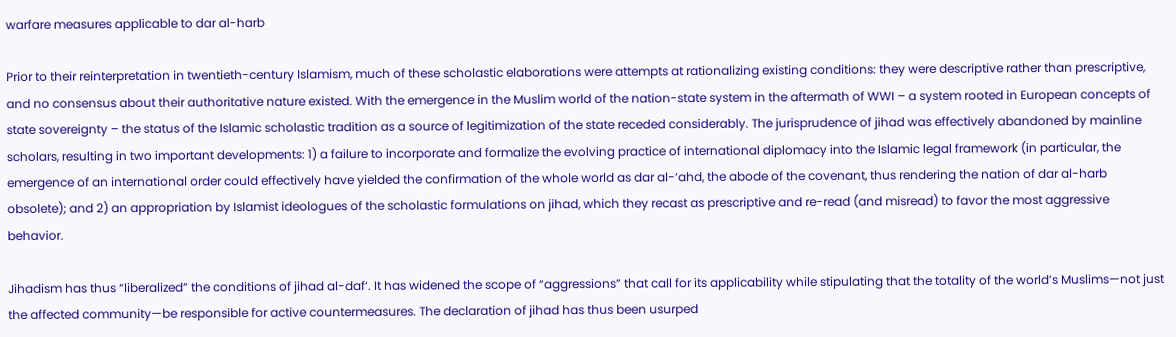warfare measures applicable to dar al-harb

Prior to their reinterpretation in twentieth-century Islamism, much of these scholastic elaborations were attempts at rationalizing existing conditions: they were descriptive rather than prescriptive, and no consensus about their authoritative nature existed. With the emergence in the Muslim world of the nation-state system in the aftermath of WWI – a system rooted in European concepts of state sovereignty – the status of the Islamic scholastic tradition as a source of legitimization of the state receded considerably. The jurisprudence of jihad was effectively abandoned by mainline scholars, resulting in two important developments: 1) a failure to incorporate and formalize the evolving practice of international diplomacy into the Islamic legal framework (in particular, the emergence of an international order could effectively have yielded the confirmation of the whole world as dar al-‘ahd, the abode of the covenant, thus rendering the nation of dar al-harb obsolete); and 2) an appropriation by Islamist ideologues of the scholastic formulations on jihad, which they recast as prescriptive and re-read (and misread) to favor the most aggressive behavior.

Jihadism has thus “liberalized” the conditions of jihad al-daf‘. It has widened the scope of “aggressions” that call for its applicability while stipulating that the totality of the world’s Muslims—not just the affected community—be responsible for active countermeasures. The declaration of jihad has thus been usurped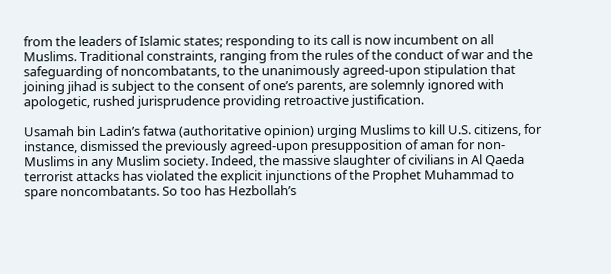from the leaders of Islamic states; responding to its call is now incumbent on all Muslims. Traditional constraints, ranging from the rules of the conduct of war and the safeguarding of noncombatants, to the unanimously agreed-upon stipulation that joining jihad is subject to the consent of one’s parents, are solemnly ignored with apologetic, rushed jurisprudence providing retroactive justification.

Usamah bin Ladin’s fatwa (authoritative opinion) urging Muslims to kill U.S. citizens, for instance, dismissed the previously agreed-upon presupposition of aman for non-Muslims in any Muslim society. Indeed, the massive slaughter of civilians in Al Qaeda terrorist attacks has violated the explicit injunctions of the Prophet Muhammad to spare noncombatants. So too has Hezbollah’s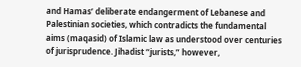and Hamas’ deliberate endangerment of Lebanese and Palestinian societies, which contradicts the fundamental aims (maqasid) of Islamic law as understood over centuries of jurisprudence. Jihadist “jurists,” however,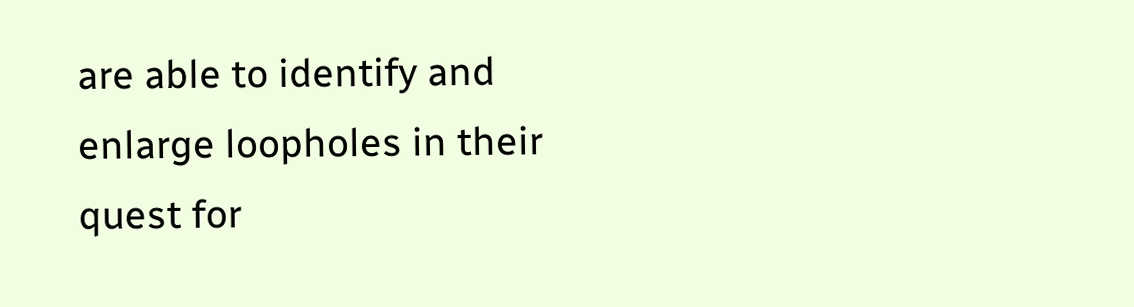are able to identify and enlarge loopholes in their quest for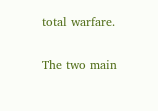total warfare.

The two main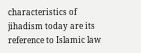characteristics of jihadism today are its reference to Islamic law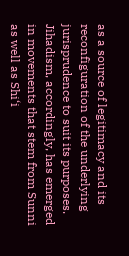as a source of legitimacy and its reconfiguration of the underlying jurisprudence to suit its purposes. Jihadism, accordingly, has emerged in movements that stem from Sunni as well as Shi‘i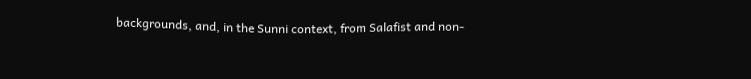backgrounds, and, in the Sunni context, from Salafist and non-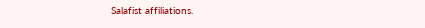Salafist affiliations.